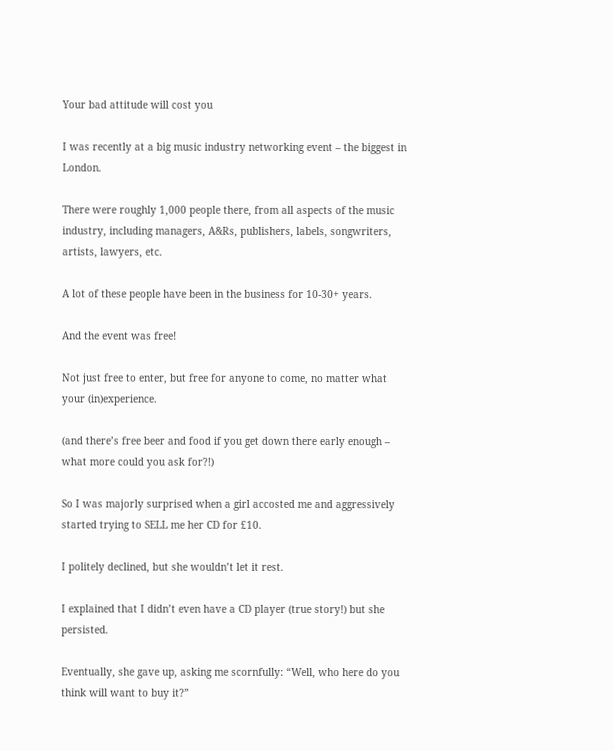Your bad attitude will cost you

I was recently at a big music industry networking event – the biggest in London.

There were roughly 1,000 people there, from all aspects of the music industry, including managers, A&Rs, publishers, labels, songwriters, artists, lawyers, etc.

A lot of these people have been in the business for 10-30+ years.

And the event was free!

Not just free to enter, but free for anyone to come, no matter what your (in)experience.

(and there’s free beer and food if you get down there early enough – what more could you ask for?!)

So I was majorly surprised when a girl accosted me and aggressively started trying to SELL me her CD for £10.

I politely declined, but she wouldn’t let it rest.

I explained that I didn’t even have a CD player (true story!) but she persisted.

Eventually, she gave up, asking me scornfully: “Well, who here do you think will want to buy it?”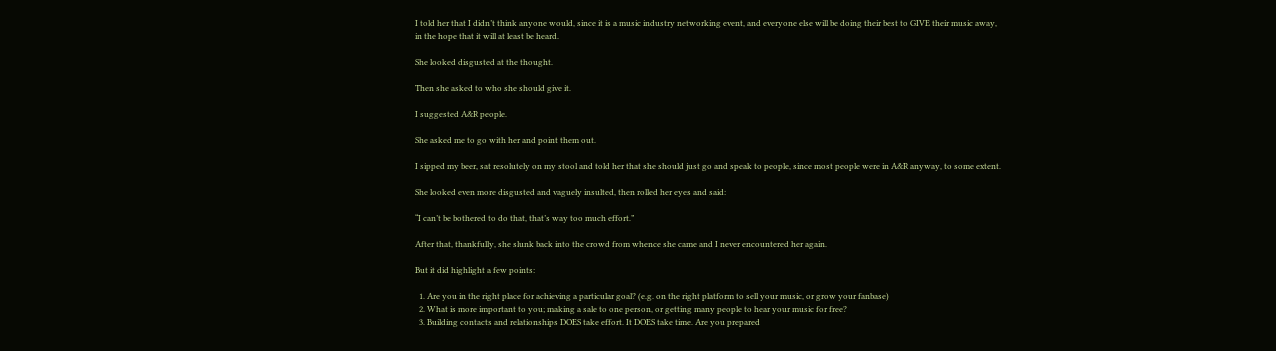I told her that I didn’t think anyone would, since it is a music industry networking event, and everyone else will be doing their best to GIVE their music away, in the hope that it will at least be heard.

She looked disgusted at the thought.

Then she asked to who she should give it.

I suggested A&R people.

She asked me to go with her and point them out.

I sipped my beer, sat resolutely on my stool and told her that she should just go and speak to people, since most people were in A&R anyway, to some extent.

She looked even more disgusted and vaguely insulted, then rolled her eyes and said:

“I can’t be bothered to do that, that’s way too much effort.”

After that, thankfully, she slunk back into the crowd from whence she came and I never encountered her again.

But it did highlight a few points:

  1. Are you in the right place for achieving a particular goal? (e.g. on the right platform to sell your music, or grow your fanbase)
  2. What is more important to you; making a sale to one person, or getting many people to hear your music for free?
  3. Building contacts and relationships DOES take effort. It DOES take time. Are you prepared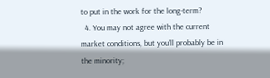to put in the work for the long-term?
  4. You may not agree with the current market conditions, but you’ll probably be in the minority;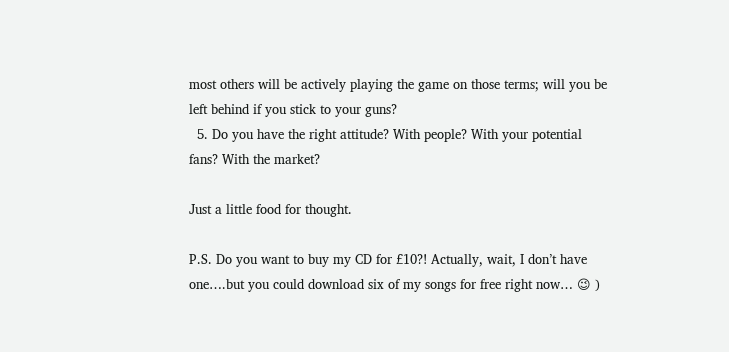most others will be actively playing the game on those terms; will you be left behind if you stick to your guns?
  5. Do you have the right attitude? With people? With your potential fans? With the market?

Just a little food for thought.

P.S. Do you want to buy my CD for £10?! Actually, wait, I don’t have one….but you could download six of my songs for free right now… 😉 )